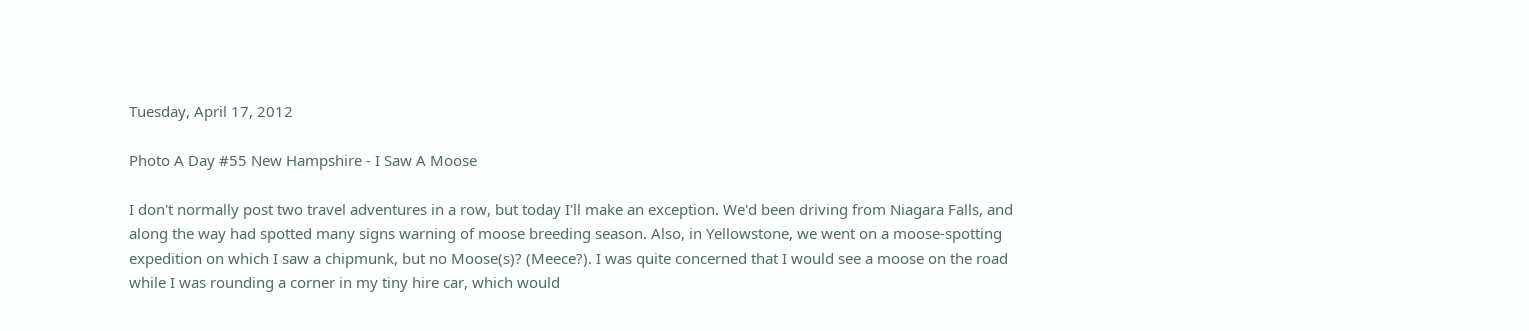Tuesday, April 17, 2012

Photo A Day #55 New Hampshire - I Saw A Moose

I don't normally post two travel adventures in a row, but today I'll make an exception. We'd been driving from Niagara Falls, and along the way had spotted many signs warning of moose breeding season. Also, in Yellowstone, we went on a moose-spotting expedition on which I saw a chipmunk, but no Moose(s)? (Meece?). I was quite concerned that I would see a moose on the road while I was rounding a corner in my tiny hire car, which would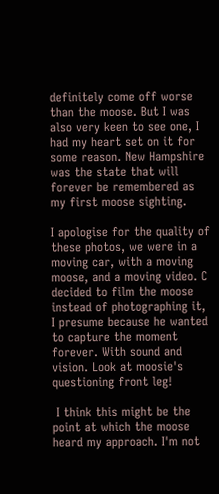definitely come off worse than the moose. But I was also very keen to see one, I had my heart set on it for some reason. New Hampshire was the state that will forever be remembered as my first moose sighting.

I apologise for the quality of these photos, we were in a moving car, with a moving moose, and a moving video. C decided to film the moose instead of photographing it, I presume because he wanted to capture the moment forever. With sound and vision. Look at moosie's questioning front leg!

 I think this might be the point at which the moose heard my approach. I'm not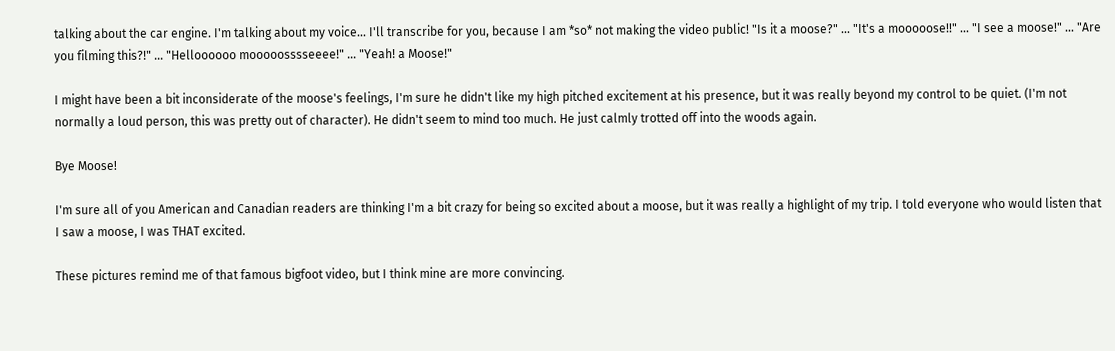talking about the car engine. I'm talking about my voice... I'll transcribe for you, because I am *so* not making the video public! "Is it a moose?" ... "It's a mooooose!!" ... "I see a moose!" ... "Are you filming this?!" ... "Helloooooo mooooosssseeee!" ... "Yeah! a Moose!"

I might have been a bit inconsiderate of the moose's feelings, I'm sure he didn't like my high pitched excitement at his presence, but it was really beyond my control to be quiet. (I'm not normally a loud person, this was pretty out of character). He didn't seem to mind too much. He just calmly trotted off into the woods again.

Bye Moose!

I'm sure all of you American and Canadian readers are thinking I'm a bit crazy for being so excited about a moose, but it was really a highlight of my trip. I told everyone who would listen that I saw a moose, I was THAT excited.

These pictures remind me of that famous bigfoot video, but I think mine are more convincing.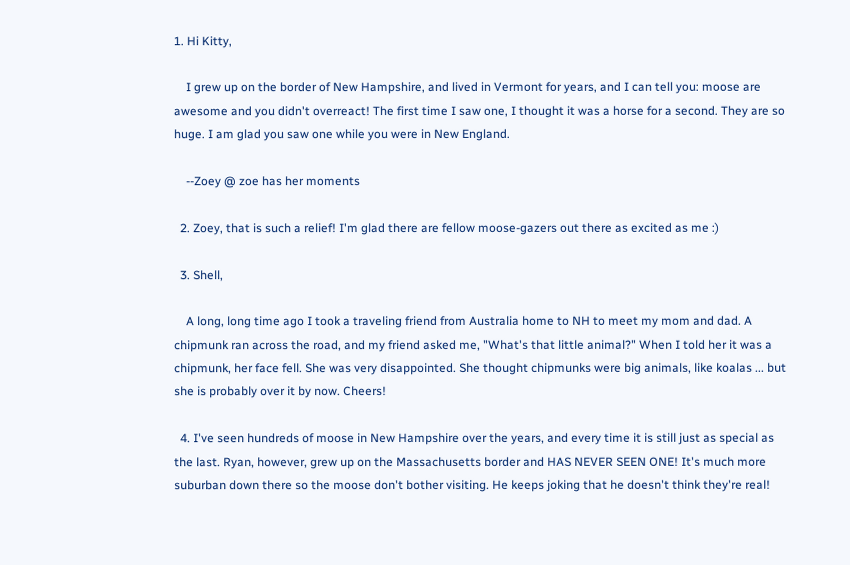1. Hi Kitty,

    I grew up on the border of New Hampshire, and lived in Vermont for years, and I can tell you: moose are awesome and you didn't overreact! The first time I saw one, I thought it was a horse for a second. They are so huge. I am glad you saw one while you were in New England.

    --Zoey @ zoe has her moments

  2. Zoey, that is such a relief! I'm glad there are fellow moose-gazers out there as excited as me :)

  3. Shell,

    A long, long time ago I took a traveling friend from Australia home to NH to meet my mom and dad. A chipmunk ran across the road, and my friend asked me, "What's that little animal?" When I told her it was a chipmunk, her face fell. She was very disappointed. She thought chipmunks were big animals, like koalas ... but she is probably over it by now. Cheers!

  4. I've seen hundreds of moose in New Hampshire over the years, and every time it is still just as special as the last. Ryan, however, grew up on the Massachusetts border and HAS NEVER SEEN ONE! It's much more suburban down there so the moose don't bother visiting. He keeps joking that he doesn't think they're real!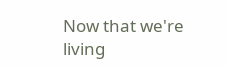Now that we're living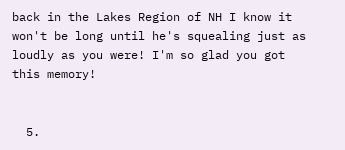back in the Lakes Region of NH I know it won't be long until he's squealing just as loudly as you were! I'm so glad you got this memory!


  5.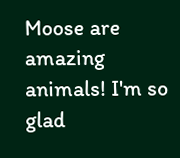Moose are amazing animals! I'm so glad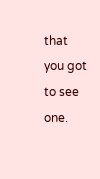that you got to see one.